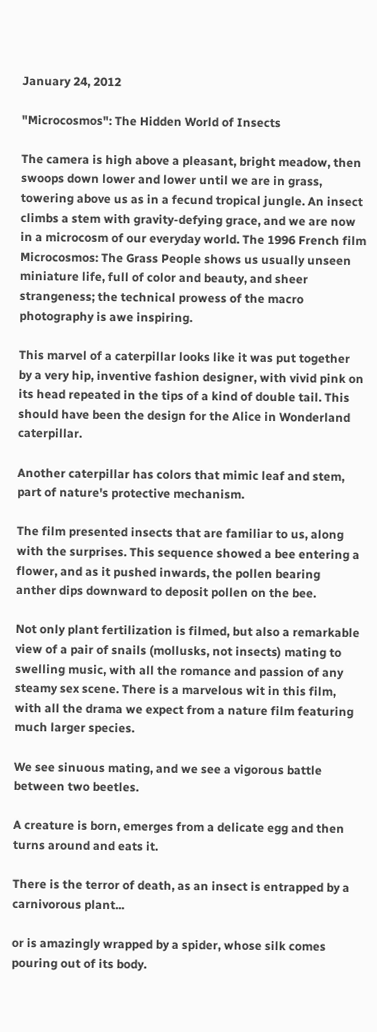January 24, 2012

"Microcosmos": The Hidden World of Insects

The camera is high above a pleasant, bright meadow, then swoops down lower and lower until we are in grass, towering above us as in a fecund tropical jungle. An insect climbs a stem with gravity-defying grace, and we are now in a microcosm of our everyday world. The 1996 French film
Microcosmos: The Grass People shows us usually unseen miniature life, full of color and beauty, and sheer strangeness; the technical prowess of the macro photography is awe inspiring.

This marvel of a caterpillar looks like it was put together by a very hip, inventive fashion designer, with vivid pink on its head repeated in the tips of a kind of double tail. This should have been the design for the Alice in Wonderland caterpillar.

Another caterpillar has colors that mimic leaf and stem, part of nature's protective mechanism.

The film presented insects that are familiar to us, along with the surprises. This sequence showed a bee entering a flower, and as it pushed inwards, the pollen bearing anther dips downward to deposit pollen on the bee.

Not only plant fertilization is filmed, but also a remarkable view of a pair of snails (mollusks, not insects) mating to swelling music, with all the romance and passion of any steamy sex scene. There is a marvelous wit in this film, with all the drama we expect from a nature film featuring much larger species.

We see sinuous mating, and we see a vigorous battle between two beetles.

A creature is born, emerges from a delicate egg and then turns around and eats it.

There is the terror of death, as an insect is entrapped by a carnivorous plant...

or is amazingly wrapped by a spider, whose silk comes pouring out of its body.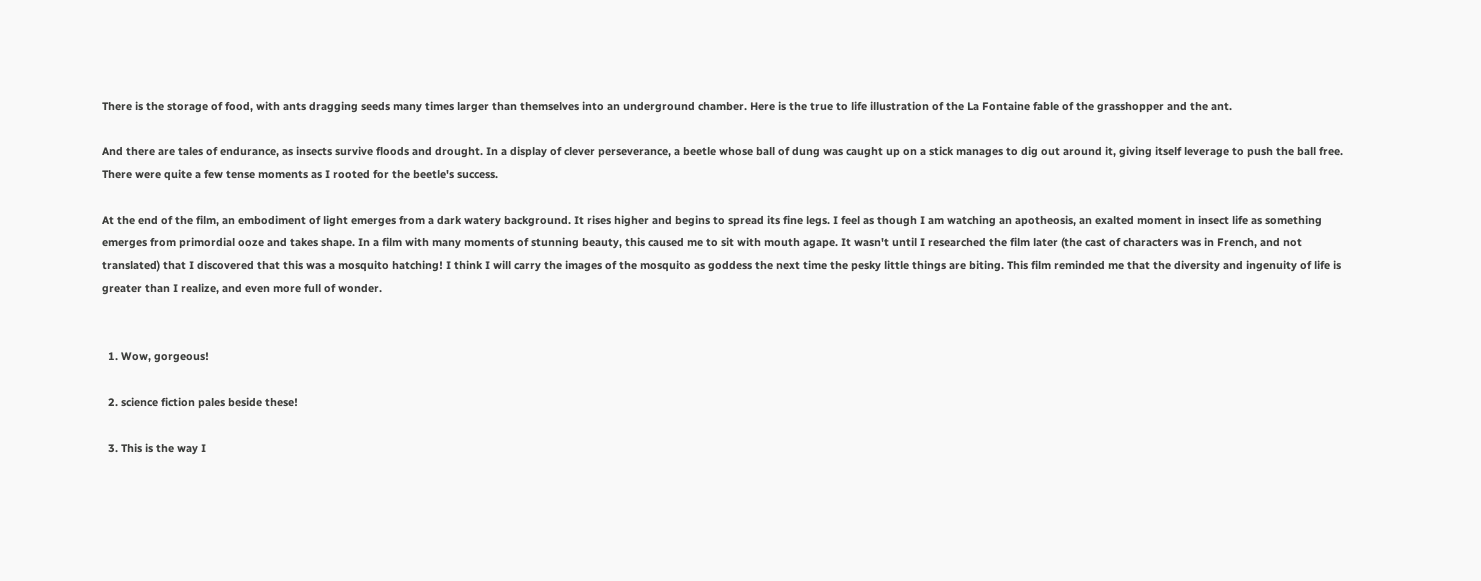There is the storage of food, with ants dragging seeds many times larger than themselves into an underground chamber. Here is the true to life illustration of the La Fontaine fable of the grasshopper and the ant.

And there are tales of endurance, as insects survive floods and drought. In a display of clever perseverance, a beetle whose ball of dung was caught up on a stick manages to dig out around it, giving itself leverage to push the ball free. There were quite a few tense moments as I rooted for the beetle's success.

At the end of the film, an embodiment of light emerges from a dark watery background. It rises higher and begins to spread its fine legs. I feel as though I am watching an apotheosis, an exalted moment in insect life as something emerges from primordial ooze and takes shape. In a film with many moments of stunning beauty, this caused me to sit with mouth agape. It wasn't until I researched the film later (the cast of characters was in French, and not translated) that I discovered that this was a mosquito hatching! I think I will carry the images of the mosquito as goddess the next time the pesky little things are biting. This film reminded me that the diversity and ingenuity of life is greater than I realize, and even more full of wonder.


  1. Wow, gorgeous!

  2. science fiction pales beside these!

  3. This is the way I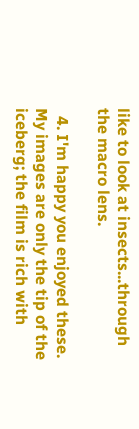like to look at insects...through the macro lens.

  4. I'm happy you enjoyed these. My images are only the tip of the iceberg; the film is rich with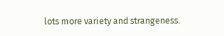lots more variety and strangeness.